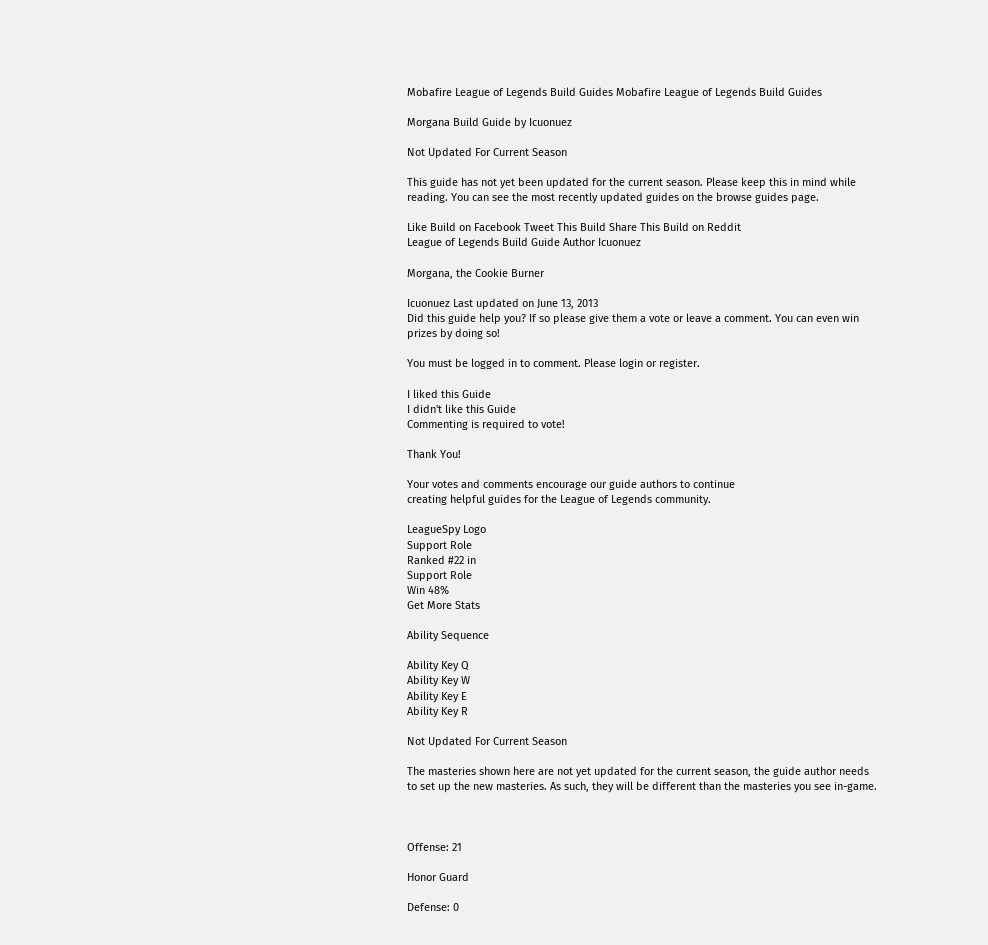Mobafire League of Legends Build Guides Mobafire League of Legends Build Guides

Morgana Build Guide by Icuonuez

Not Updated For Current Season

This guide has not yet been updated for the current season. Please keep this in mind while reading. You can see the most recently updated guides on the browse guides page.

Like Build on Facebook Tweet This Build Share This Build on Reddit
League of Legends Build Guide Author Icuonuez

Morgana, the Cookie Burner

Icuonuez Last updated on June 13, 2013
Did this guide help you? If so please give them a vote or leave a comment. You can even win prizes by doing so!

You must be logged in to comment. Please login or register.

I liked this Guide
I didn't like this Guide
Commenting is required to vote!

Thank You!

Your votes and comments encourage our guide authors to continue
creating helpful guides for the League of Legends community.

LeagueSpy Logo
Support Role
Ranked #22 in
Support Role
Win 48%
Get More Stats

Ability Sequence

Ability Key Q
Ability Key W
Ability Key E
Ability Key R

Not Updated For Current Season

The masteries shown here are not yet updated for the current season, the guide author needs to set up the new masteries. As such, they will be different than the masteries you see in-game.



Offense: 21

Honor Guard

Defense: 0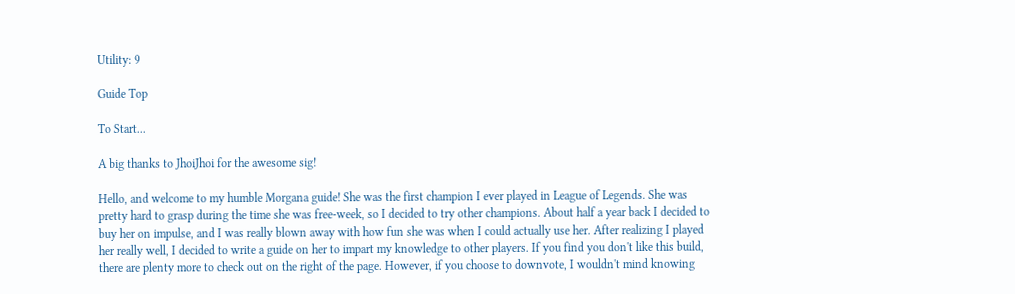Utility: 9

Guide Top

To Start...

A big thanks to JhoiJhoi for the awesome sig!

Hello, and welcome to my humble Morgana guide! She was the first champion I ever played in League of Legends. She was pretty hard to grasp during the time she was free-week, so I decided to try other champions. About half a year back I decided to buy her on impulse, and I was really blown away with how fun she was when I could actually use her. After realizing I played her really well, I decided to write a guide on her to impart my knowledge to other players. If you find you don't like this build, there are plenty more to check out on the right of the page. However, if you choose to downvote, I wouldn't mind knowing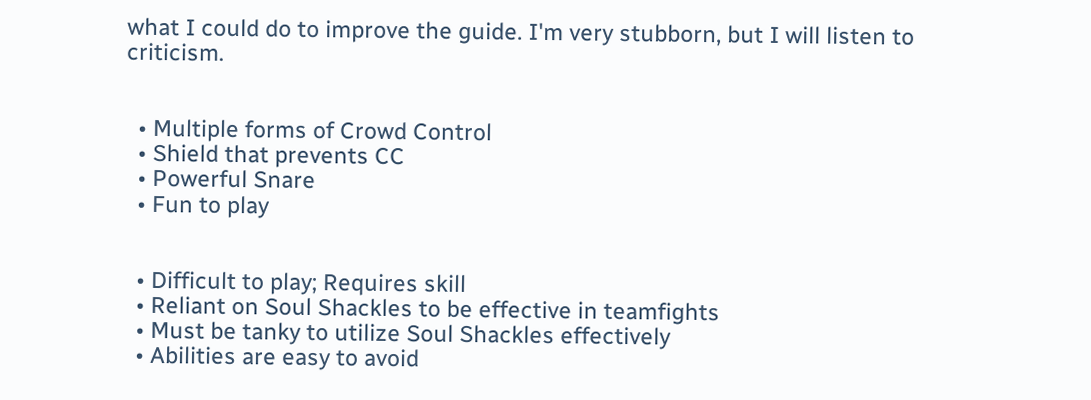what I could do to improve the guide. I'm very stubborn, but I will listen to criticism.


  • Multiple forms of Crowd Control
  • Shield that prevents CC
  • Powerful Snare
  • Fun to play


  • Difficult to play; Requires skill
  • Reliant on Soul Shackles to be effective in teamfights
  • Must be tanky to utilize Soul Shackles effectively
  • Abilities are easy to avoid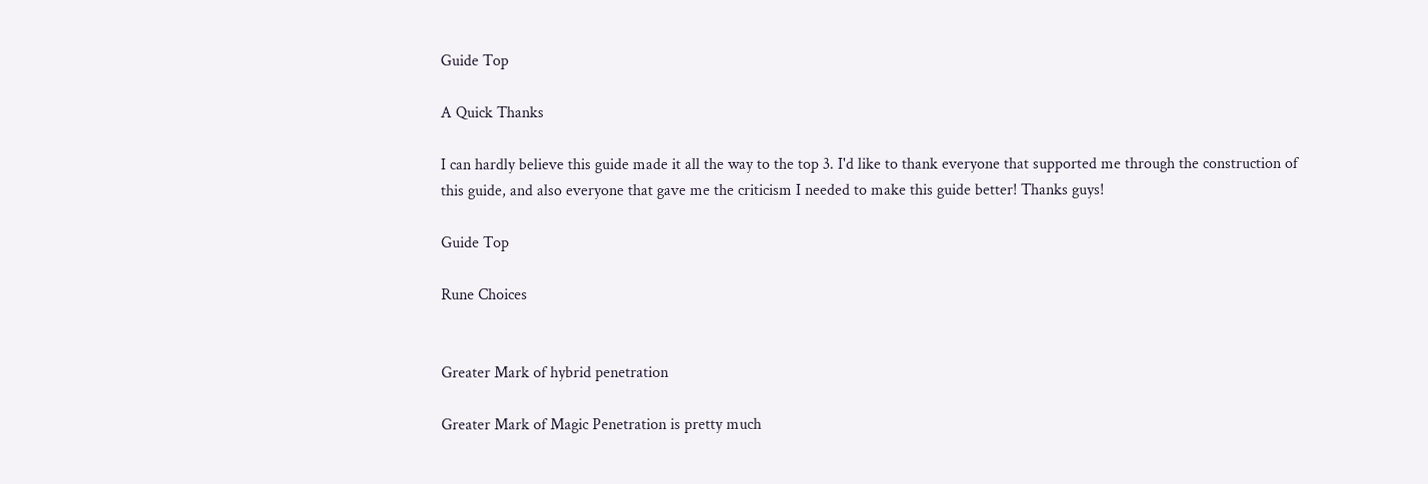Guide Top

A Quick Thanks

I can hardly believe this guide made it all the way to the top 3. I'd like to thank everyone that supported me through the construction of this guide, and also everyone that gave me the criticism I needed to make this guide better! Thanks guys!

Guide Top

Rune Choices


Greater Mark of hybrid penetration

Greater Mark of Magic Penetration is pretty much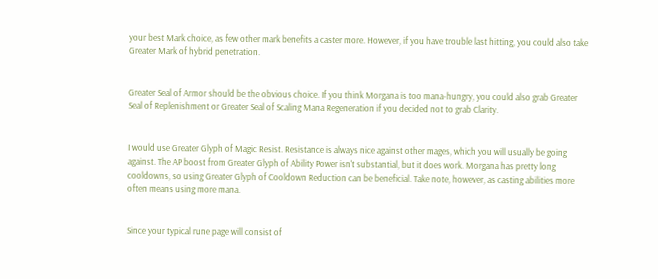your best Mark choice, as few other mark benefits a caster more. However, if you have trouble last hitting, you could also take Greater Mark of hybrid penetration.


Greater Seal of Armor should be the obvious choice. If you think Morgana is too mana-hungry, you could also grab Greater Seal of Replenishment or Greater Seal of Scaling Mana Regeneration if you decided not to grab Clarity.


I would use Greater Glyph of Magic Resist. Resistance is always nice against other mages, which you will usually be going against. The AP boost from Greater Glyph of Ability Power isn't substantial, but it does work. Morgana has pretty long cooldowns, so using Greater Glyph of Cooldown Reduction can be beneficial. Take note, however, as casting abilities more often means using more mana.


Since your typical rune page will consist of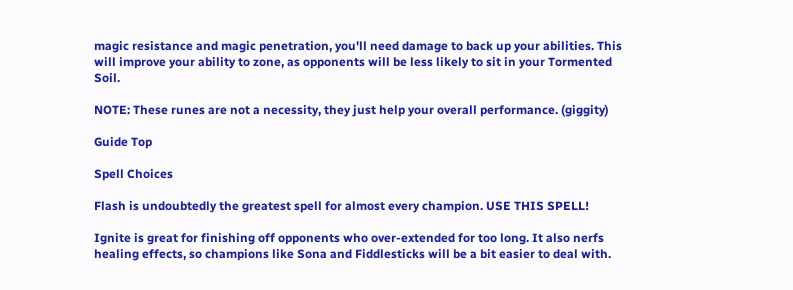magic resistance and magic penetration, you'll need damage to back up your abilities. This will improve your ability to zone, as opponents will be less likely to sit in your Tormented Soil.

NOTE: These runes are not a necessity, they just help your overall performance. (giggity)

Guide Top

Spell Choices

Flash is undoubtedly the greatest spell for almost every champion. USE THIS SPELL!

Ignite is great for finishing off opponents who over-extended for too long. It also nerfs healing effects, so champions like Sona and Fiddlesticks will be a bit easier to deal with.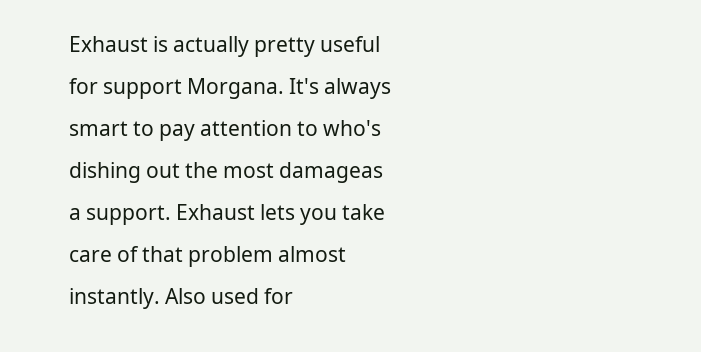Exhaust is actually pretty useful for support Morgana. It's always smart to pay attention to who's dishing out the most damageas a support. Exhaust lets you take care of that problem almost instantly. Also used for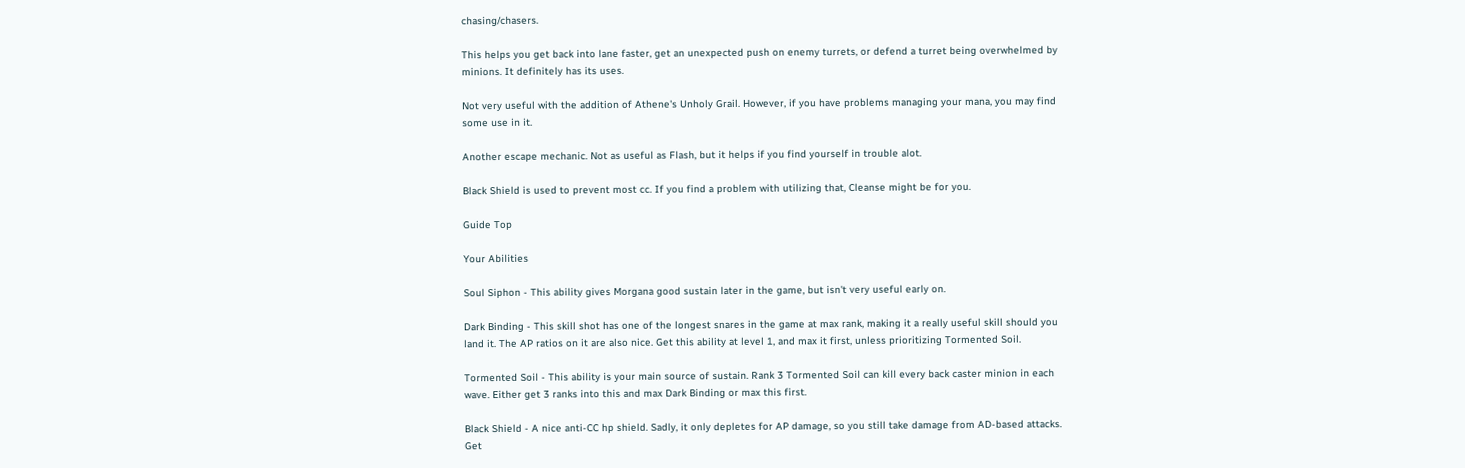chasing/chasers.

This helps you get back into lane faster, get an unexpected push on enemy turrets, or defend a turret being overwhelmed by minions. It definitely has its uses.

Not very useful with the addition of Athene's Unholy Grail. However, if you have problems managing your mana, you may find some use in it.

Another escape mechanic. Not as useful as Flash, but it helps if you find yourself in trouble alot.

Black Shield is used to prevent most cc. If you find a problem with utilizing that, Cleanse might be for you.

Guide Top

Your Abilities

Soul Siphon - This ability gives Morgana good sustain later in the game, but isn't very useful early on.

Dark Binding - This skill shot has one of the longest snares in the game at max rank, making it a really useful skill should you land it. The AP ratios on it are also nice. Get this ability at level 1, and max it first, unless prioritizing Tormented Soil.

Tormented Soil - This ability is your main source of sustain. Rank 3 Tormented Soil can kill every back caster minion in each wave. Either get 3 ranks into this and max Dark Binding or max this first.

Black Shield - A nice anti-CC hp shield. Sadly, it only depletes for AP damage, so you still take damage from AD-based attacks. Get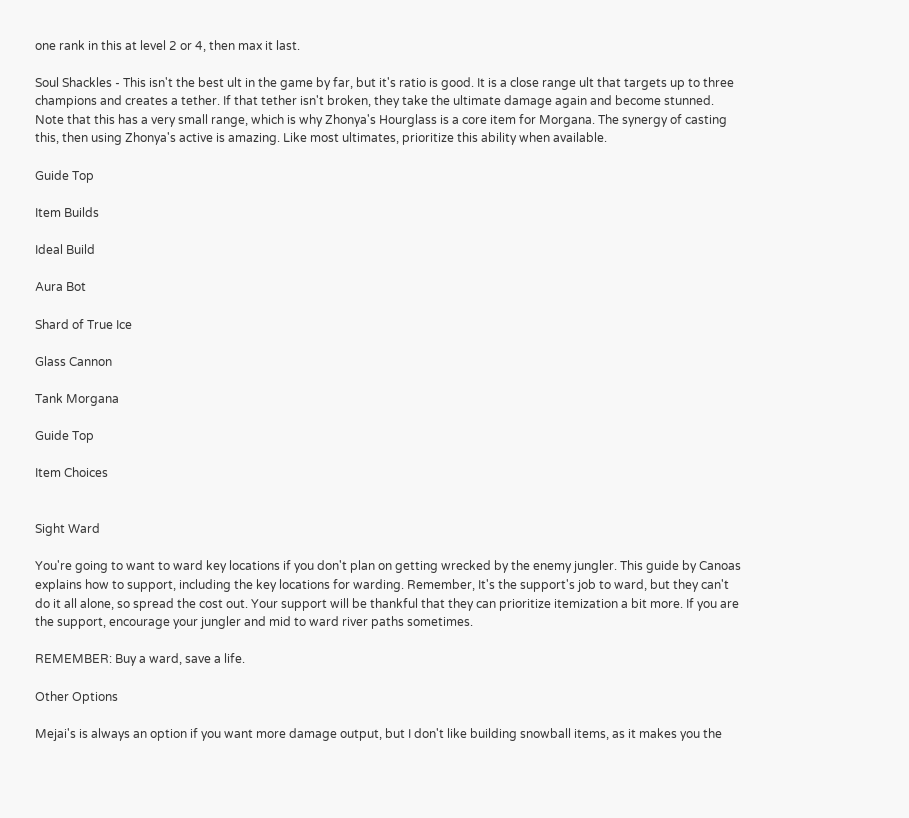one rank in this at level 2 or 4, then max it last.

Soul Shackles - This isn't the best ult in the game by far, but it's ratio is good. It is a close range ult that targets up to three champions and creates a tether. If that tether isn't broken, they take the ultimate damage again and become stunned. Note that this has a very small range, which is why Zhonya's Hourglass is a core item for Morgana. The synergy of casting this, then using Zhonya's active is amazing. Like most ultimates, prioritize this ability when available.

Guide Top

Item Builds

Ideal Build

Aura Bot

Shard of True Ice

Glass Cannon

Tank Morgana

Guide Top

Item Choices


Sight Ward

You're going to want to ward key locations if you don't plan on getting wrecked by the enemy jungler. This guide by Canoas explains how to support, including the key locations for warding. Remember, It's the support's job to ward, but they can't do it all alone, so spread the cost out. Your support will be thankful that they can prioritize itemization a bit more. If you are the support, encourage your jungler and mid to ward river paths sometimes.

REMEMBER: Buy a ward, save a life.

Other Options

Mejai's is always an option if you want more damage output, but I don't like building snowball items, as it makes you the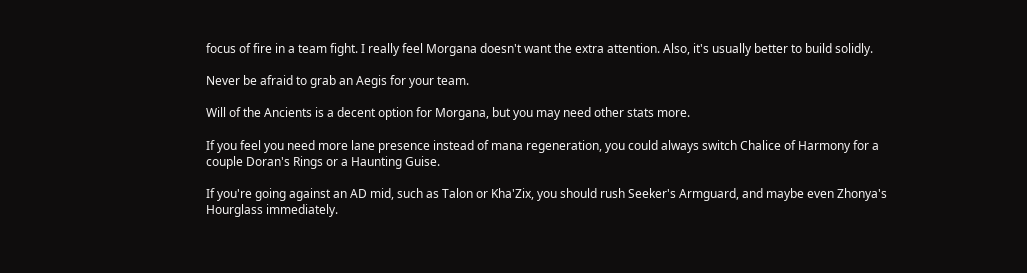focus of fire in a team fight. I really feel Morgana doesn't want the extra attention. Also, it's usually better to build solidly.

Never be afraid to grab an Aegis for your team.

Will of the Ancients is a decent option for Morgana, but you may need other stats more.

If you feel you need more lane presence instead of mana regeneration, you could always switch Chalice of Harmony for a couple Doran's Rings or a Haunting Guise.

If you're going against an AD mid, such as Talon or Kha'Zix, you should rush Seeker's Armguard, and maybe even Zhonya's Hourglass immediately.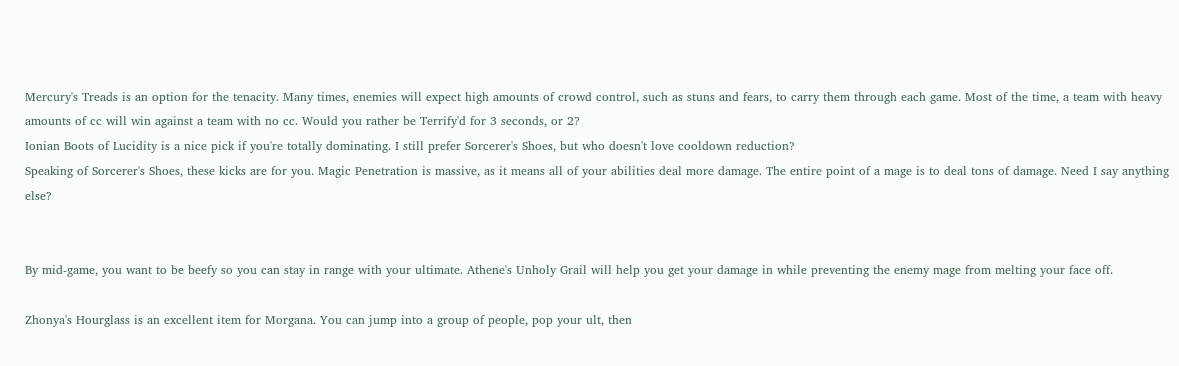Mercury's Treads is an option for the tenacity. Many times, enemies will expect high amounts of crowd control, such as stuns and fears, to carry them through each game. Most of the time, a team with heavy amounts of cc will win against a team with no cc. Would you rather be Terrify'd for 3 seconds, or 2?
Ionian Boots of Lucidity is a nice pick if you're totally dominating. I still prefer Sorcerer's Shoes, but who doesn't love cooldown reduction?
Speaking of Sorcerer's Shoes, these kicks are for you. Magic Penetration is massive, as it means all of your abilities deal more damage. The entire point of a mage is to deal tons of damage. Need I say anything else?


By mid-game, you want to be beefy so you can stay in range with your ultimate. Athene's Unholy Grail will help you get your damage in while preventing the enemy mage from melting your face off.

Zhonya's Hourglass is an excellent item for Morgana. You can jump into a group of people, pop your ult, then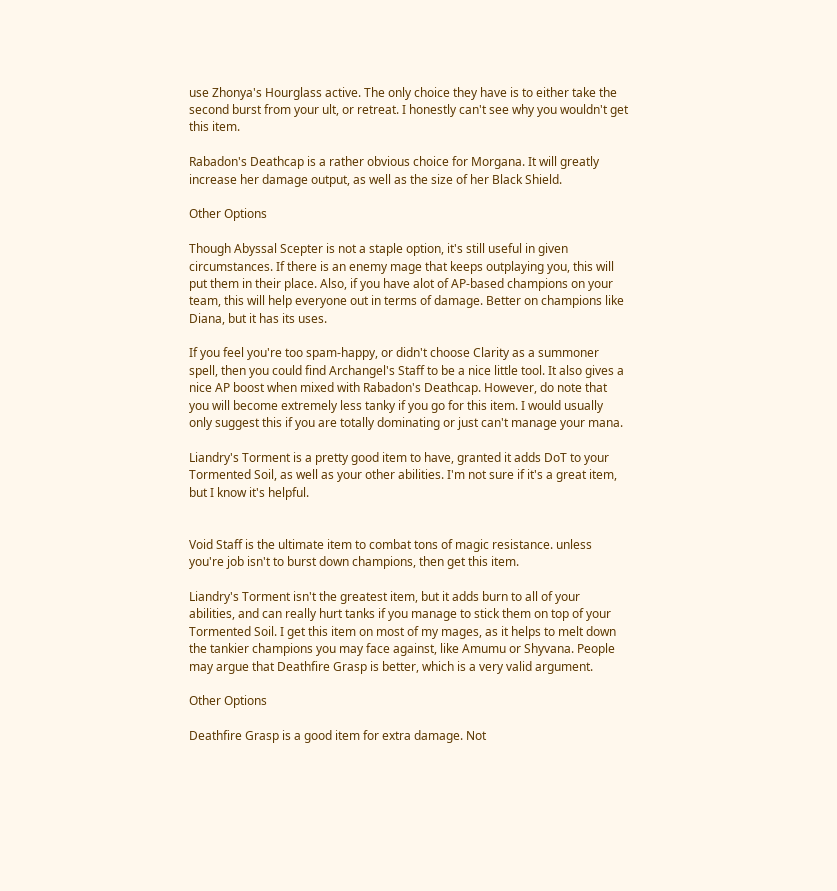use Zhonya's Hourglass active. The only choice they have is to either take the second burst from your ult, or retreat. I honestly can't see why you wouldn't get this item.

Rabadon's Deathcap is a rather obvious choice for Morgana. It will greatly increase her damage output, as well as the size of her Black Shield.

Other Options

Though Abyssal Scepter is not a staple option, it's still useful in given circumstances. If there is an enemy mage that keeps outplaying you, this will put them in their place. Also, if you have alot of AP-based champions on your team, this will help everyone out in terms of damage. Better on champions like Diana, but it has its uses.

If you feel you're too spam-happy, or didn't choose Clarity as a summoner spell, then you could find Archangel's Staff to be a nice little tool. It also gives a nice AP boost when mixed with Rabadon's Deathcap. However, do note that you will become extremely less tanky if you go for this item. I would usually only suggest this if you are totally dominating or just can't manage your mana.

Liandry's Torment is a pretty good item to have, granted it adds DoT to your Tormented Soil, as well as your other abilities. I'm not sure if it's a great item, but I know it's helpful.


Void Staff is the ultimate item to combat tons of magic resistance. unless you're job isn't to burst down champions, then get this item.

Liandry's Torment isn't the greatest item, but it adds burn to all of your abilities, and can really hurt tanks if you manage to stick them on top of your Tormented Soil. I get this item on most of my mages, as it helps to melt down the tankier champions you may face against, like Amumu or Shyvana. People may argue that Deathfire Grasp is better, which is a very valid argument.

Other Options

Deathfire Grasp is a good item for extra damage. Not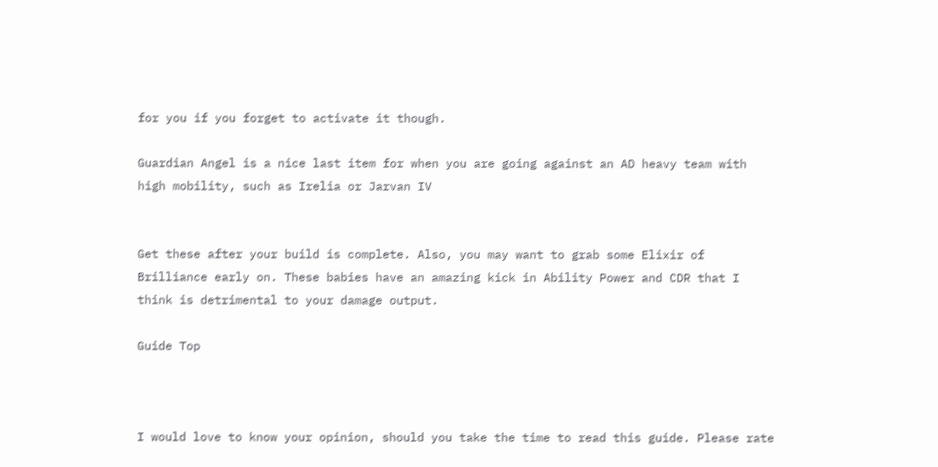for you if you forget to activate it though.

Guardian Angel is a nice last item for when you are going against an AD heavy team with high mobility, such as Irelia or Jarvan IV


Get these after your build is complete. Also, you may want to grab some Elixir of Brilliance early on. These babies have an amazing kick in Ability Power and CDR that I think is detrimental to your damage output.

Guide Top



I would love to know your opinion, should you take the time to read this guide. Please rate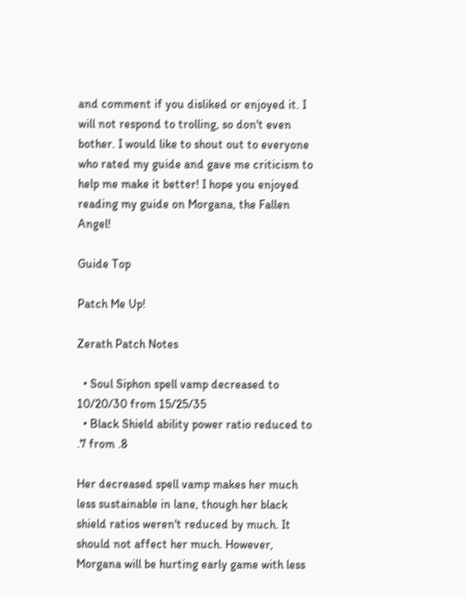and comment if you disliked or enjoyed it. I will not respond to trolling, so don't even bother. I would like to shout out to everyone who rated my guide and gave me criticism to help me make it better! I hope you enjoyed reading my guide on Morgana, the Fallen Angel!

Guide Top

Patch Me Up!

Zerath Patch Notes

  • Soul Siphon spell vamp decreased to 10/20/30 from 15/25/35
  • Black Shield ability power ratio reduced to .7 from .8

Her decreased spell vamp makes her much less sustainable in lane, though her black shield ratios weren't reduced by much. It should not affect her much. However, Morgana will be hurting early game with less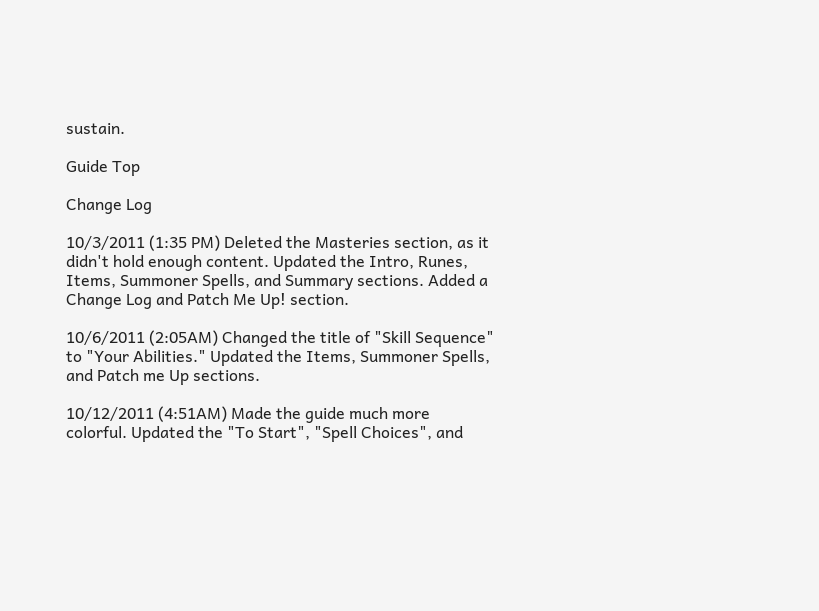sustain.

Guide Top

Change Log

10/3/2011 (1:35 PM) Deleted the Masteries section, as it didn't hold enough content. Updated the Intro, Runes, Items, Summoner Spells, and Summary sections. Added a Change Log and Patch Me Up! section.

10/6/2011 (2:05AM) Changed the title of "Skill Sequence" to "Your Abilities." Updated the Items, Summoner Spells, and Patch me Up sections.

10/12/2011 (4:51AM) Made the guide much more colorful. Updated the "To Start", "Spell Choices", and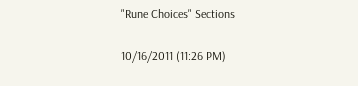"Rune Choices" Sections

10/16/2011 (11:26 PM)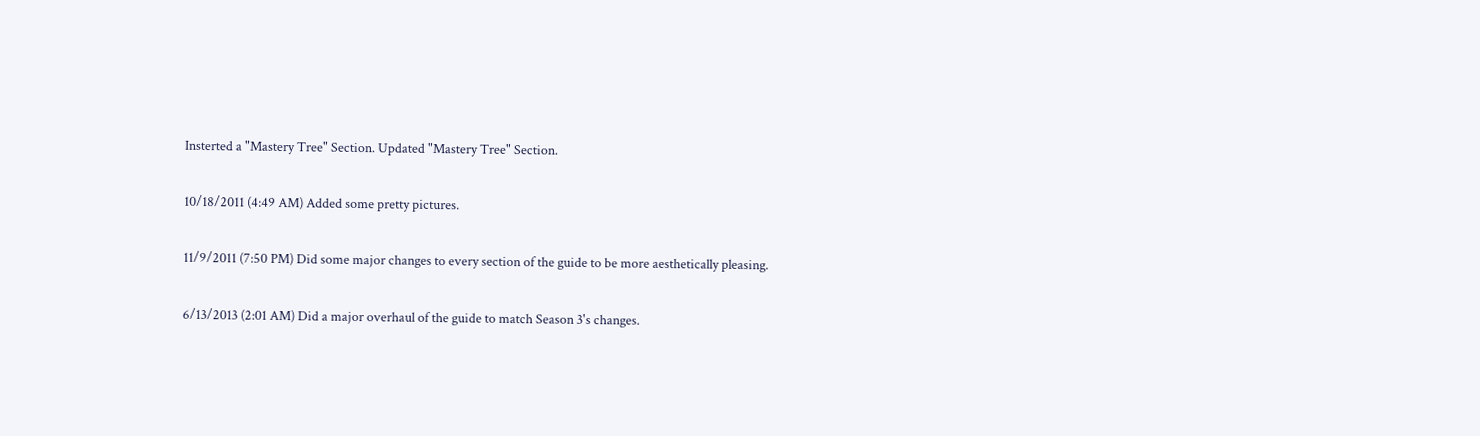Insterted a "Mastery Tree" Section. Updated "Mastery Tree" Section.

10/18/2011 (4:49 AM) Added some pretty pictures.

11/9/2011 (7:50 PM) Did some major changes to every section of the guide to be more aesthetically pleasing.

6/13/2013 (2:01 AM) Did a major overhaul of the guide to match Season 3's changes.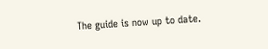The guide is now up to date.